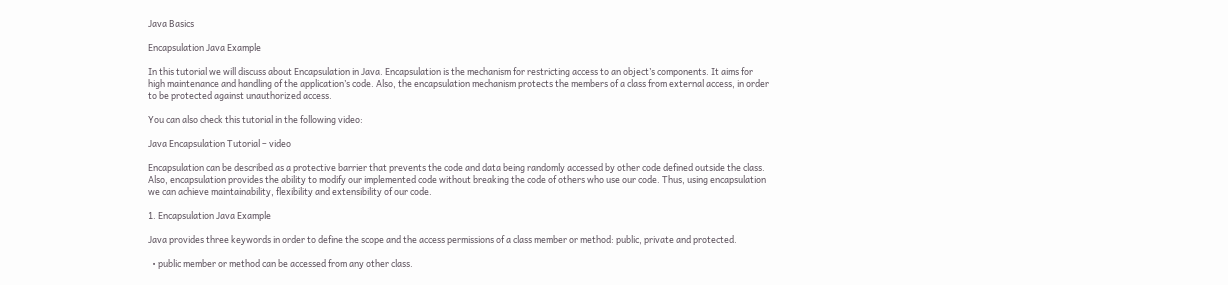Java Basics

Encapsulation Java Example

In this tutorial we will discuss about Encapsulation in Java. Encapsulation is the mechanism for restricting access to an object’s components. It aims for high maintenance and handling of the application’s code. Also, the encapsulation mechanism protects the members of a class from external access, in order to be protected against unauthorized access.

You can also check this tutorial in the following video:

Java Encapsulation Tutorial – video

Encapsulation can be described as a protective barrier that prevents the code and data being randomly accessed by other code defined outside the class. Also, encapsulation provides the ability to modify our implemented code without breaking the code of others who use our code. Thus, using encapsulation we can achieve maintainability, flexibility and extensibility of our code.

1. Encapsulation Java Example

Java provides three keywords in order to define the scope and the access permissions of a class member or method: public, private and protected.

  • public member or method can be accessed from any other class.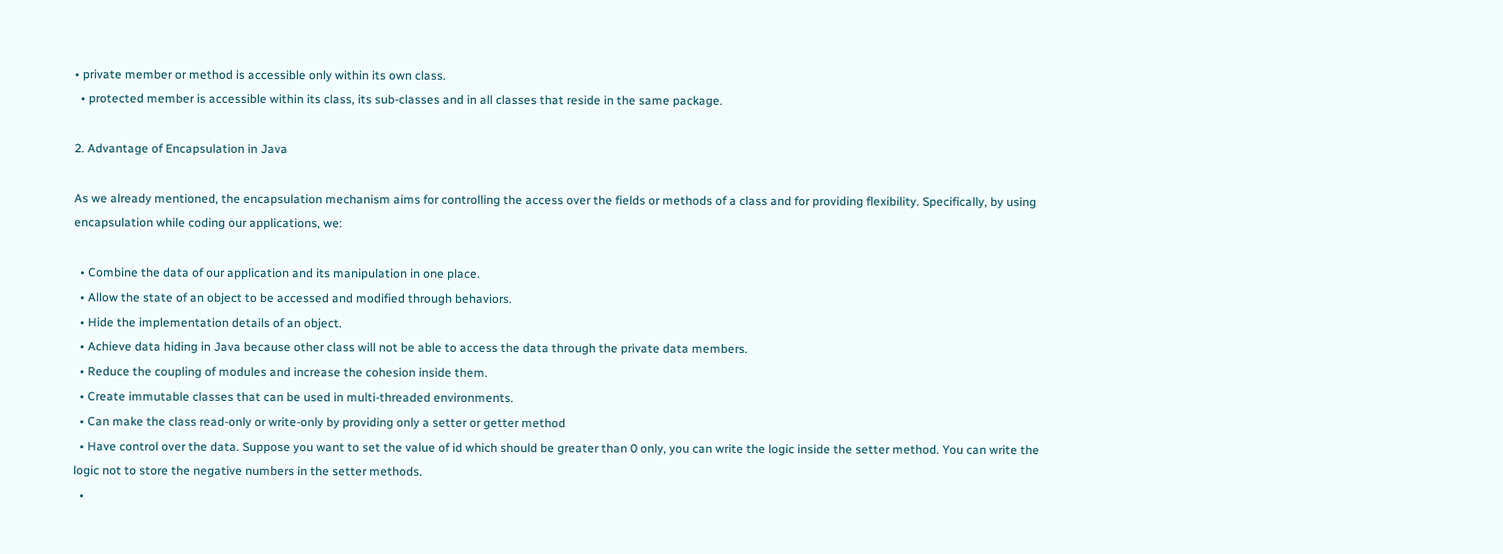• private member or method is accessible only within its own class.
  • protected member is accessible within its class, its sub-classes and in all classes that reside in the same package.

2. Advantage of Encapsulation in Java

As we already mentioned, the encapsulation mechanism aims for controlling the access over the fields or methods of a class and for providing flexibility. Specifically, by using encapsulation while coding our applications, we:

  • Combine the data of our application and its manipulation in one place.
  • Allow the state of an object to be accessed and modified through behaviors.
  • Hide the implementation details of an object.
  • Achieve data hiding in Java because other class will not be able to access the data through the private data members.
  • Reduce the coupling of modules and increase the cohesion inside them.
  • Create immutable classes that can be used in multi-threaded environments.
  • Can make the class read-only or write-only by providing only a setter or getter method
  • Have control over the data. Suppose you want to set the value of id which should be greater than 0 only, you can write the logic inside the setter method. You can write the logic not to store the negative numbers in the setter methods.
  •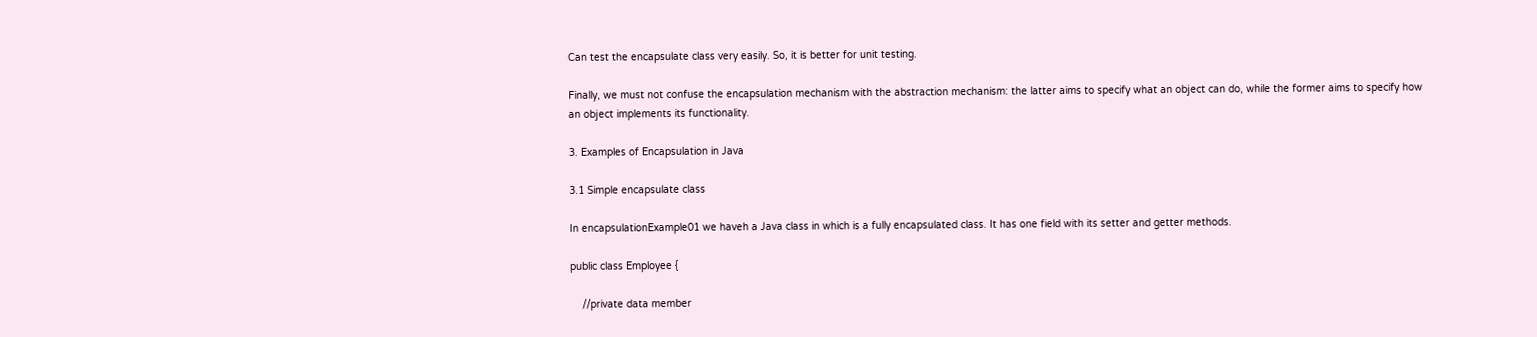Can test the encapsulate class very easily. So, it is better for unit testing.

Finally, we must not confuse the encapsulation mechanism with the abstraction mechanism: the latter aims to specify what an object can do, while the former aims to specify how an object implements its functionality.

3. Examples of Encapsulation in Java

3.1 Simple encapsulate class

In encapsulationExample01 we haveh a Java class in which is a fully encapsulated class. It has one field with its setter and getter methods.

public class Employee {

    //private data member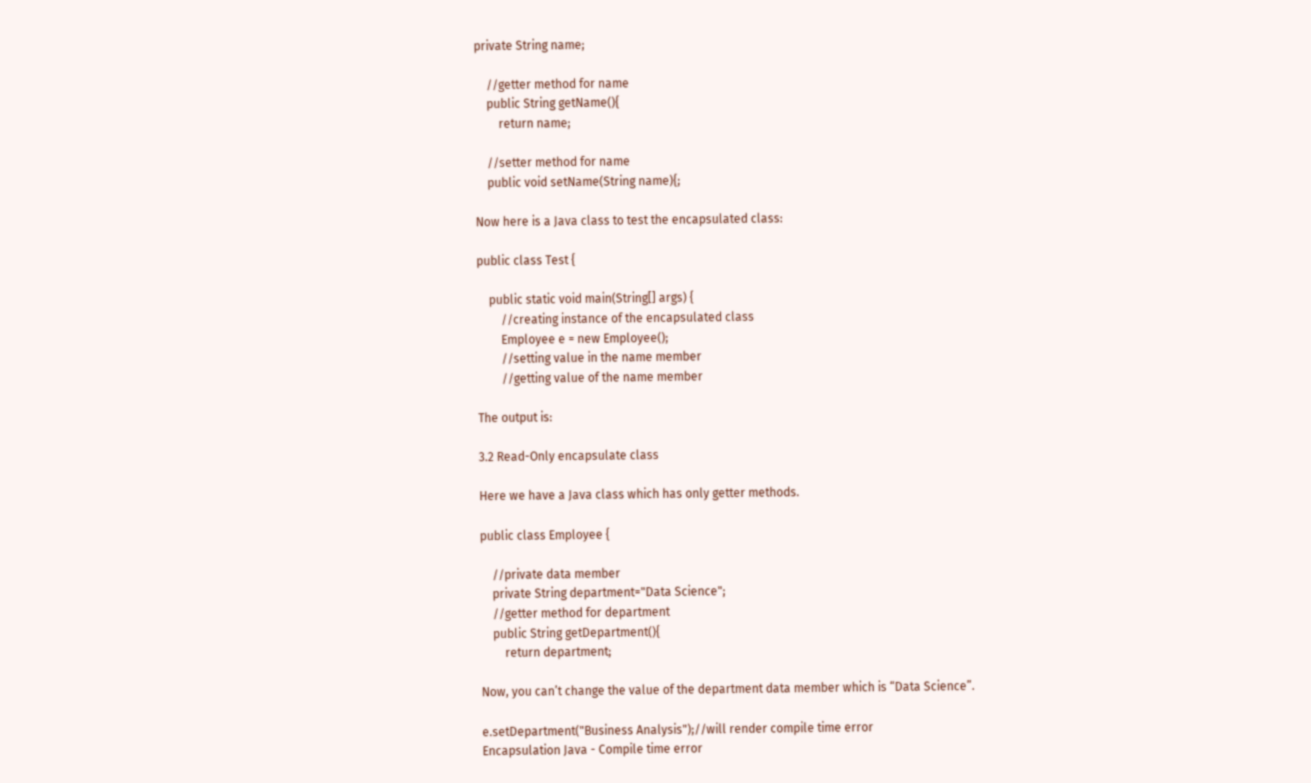private String name;

    //getter method for name
    public String getName(){
        return name;

    //setter method for name
    public void setName(String name){;

Now here is a Java class to test the encapsulated class:

public class Test {

    public static void main(String[] args) {
        //creating instance of the encapsulated class
        Employee e = new Employee();
        //setting value in the name member
        //getting value of the name member

The output is:

3.2 Read-Only encapsulate class

Here we have a Java class which has only getter methods.

public class Employee {

    //private data member
    private String department="Data Science";
    //getter method for department
    public String getDepartment(){
        return department;

Now, you can’t change the value of the department data member which is “Data Science”.

e.setDepartment("Business Analysis");//will render compile time error
Encapsulation Java - Compile time error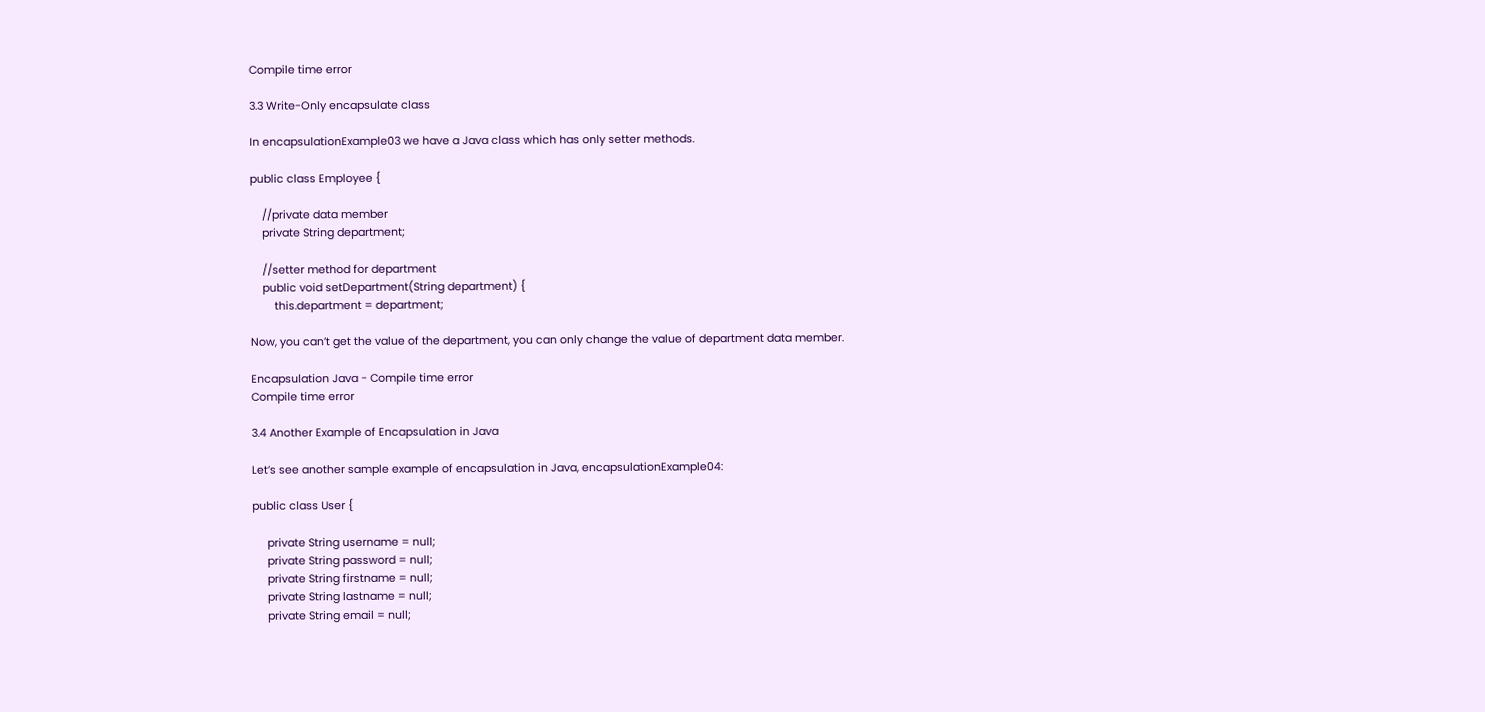Compile time error

3.3 Write-Only encapsulate class

In encapsulationExample03 we have a Java class which has only setter methods.

public class Employee {

    //private data member
    private String department;

    //setter method for department
    public void setDepartment(String department) {
        this.department = department;

Now, you can’t get the value of the department, you can only change the value of department data member.

Encapsulation Java - Compile time error
Compile time error

3.4 Another Example of Encapsulation in Java

Let’s see another sample example of encapsulation in Java, encapsulationExample04:

public class User {

     private String username = null;
     private String password = null;
     private String firstname = null;
     private String lastname = null;
     private String email = null;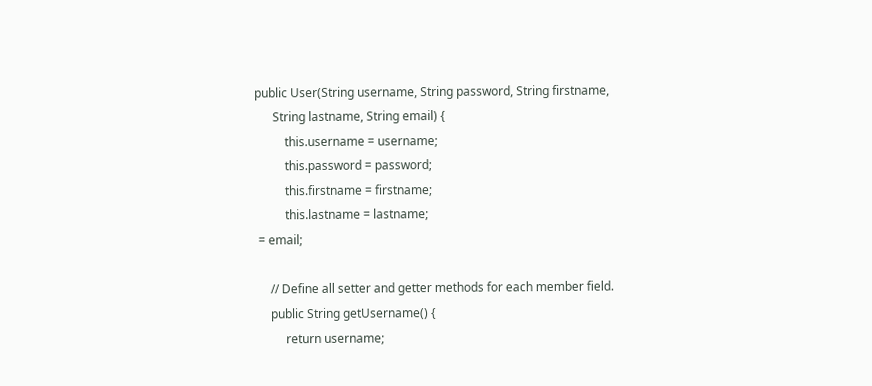public User(String username, String password, String firstname,
      String lastname, String email) {
          this.username = username;
          this.password = password;
          this.firstname = firstname;
          this.lastname = lastname;
 = email;

     // Define all setter and getter methods for each member field.
     public String getUsername() {
          return username;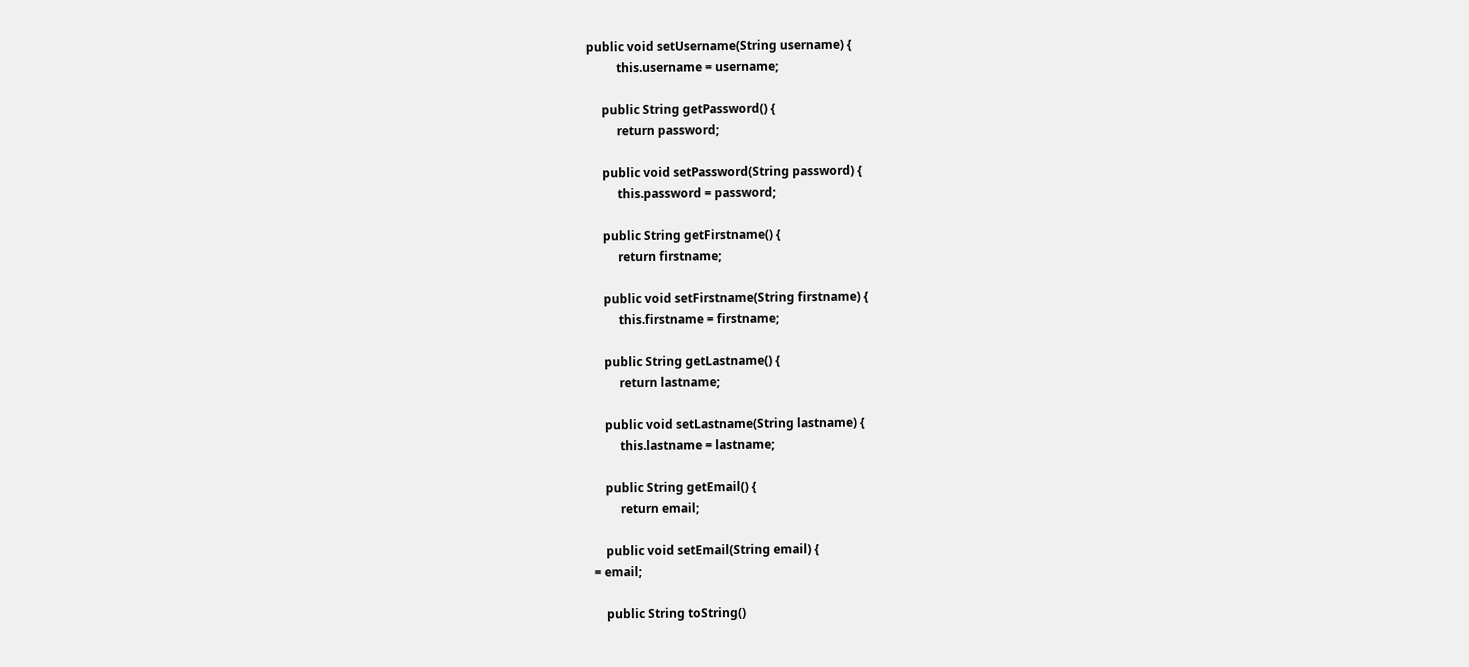public void setUsername(String username) {
          this.username = username;

     public String getPassword() {
          return password;

     public void setPassword(String password) {
          this.password = password;

     public String getFirstname() {
          return firstname;

     public void setFirstname(String firstname) {
          this.firstname = firstname;

     public String getLastname() {
          return lastname;

     public void setLastname(String lastname) {
          this.lastname = lastname;

     public String getEmail() {
          return email;

     public void setEmail(String email) {
 = email;

     public String toString()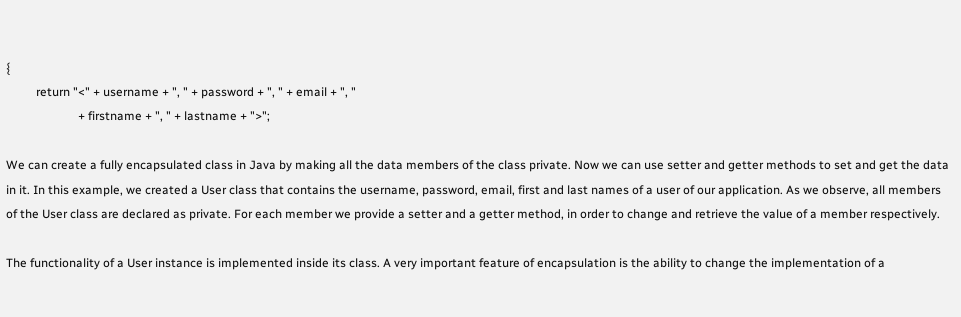{
          return "<" + username + ", " + password + ", " + email + ", "
                        + firstname + ", " + lastname + ">";

We can create a fully encapsulated class in Java by making all the data members of the class private. Now we can use setter and getter methods to set and get the data in it. In this example, we created a User class that contains the username, password, email, first and last names of a user of our application. As we observe, all members of the User class are declared as private. For each member we provide a setter and a getter method, in order to change and retrieve the value of a member respectively.

The functionality of a User instance is implemented inside its class. A very important feature of encapsulation is the ability to change the implementation of a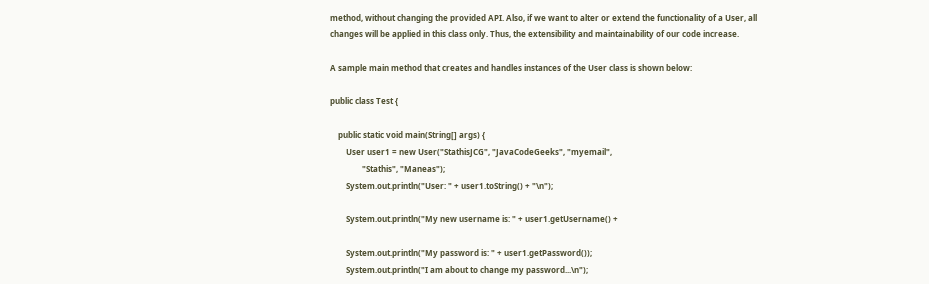method, without changing the provided API. Also, if we want to alter or extend the functionality of a User, all changes will be applied in this class only. Thus, the extensibility and maintainability of our code increase.

A sample main method that creates and handles instances of the User class is shown below:

public class Test {

    public static void main(String[] args) {
        User user1 = new User("StathisJCG", "JavaCodeGeeks", "myemail",
                "Stathis", "Maneas");
        System.out.println("User: " + user1.toString() + "\n");

        System.out.println("My new username is: " + user1.getUsername() +

        System.out.println("My password is: " + user1.getPassword());
        System.out.println("I am about to change my password...\n");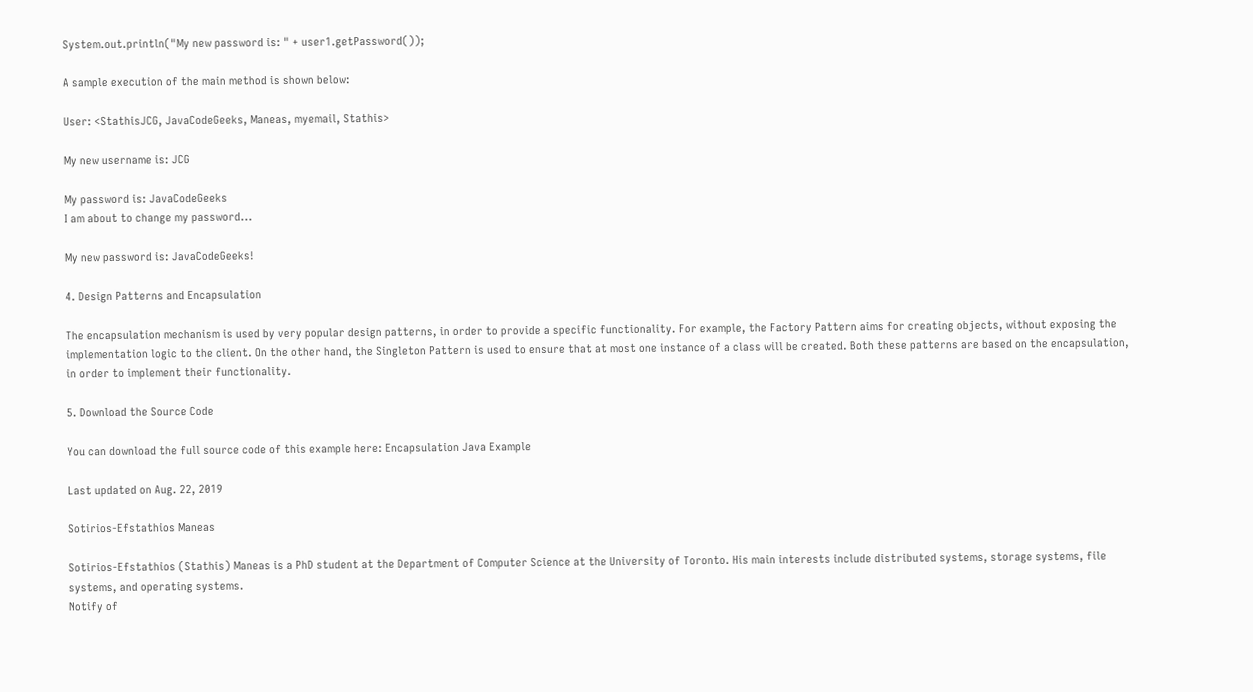System.out.println("My new password is: " + user1.getPassword());

A sample execution of the main method is shown below:

User: <StathisJCG, JavaCodeGeeks, Maneas, myemail, Stathis>

My new username is: JCG

My password is: JavaCodeGeeks
I am about to change my password...

My new password is: JavaCodeGeeks!

4. Design Patterns and Encapsulation

The encapsulation mechanism is used by very popular design patterns, in order to provide a specific functionality. For example, the Factory Pattern aims for creating objects, without exposing the implementation logic to the client. On the other hand, the Singleton Pattern is used to ensure that at most one instance of a class will be created. Both these patterns are based on the encapsulation, in order to implement their functionality.

5. Download the Source Code

You can download the full source code of this example here: Encapsulation Java Example

Last updated on Aug. 22, 2019

Sotirios-Efstathios Maneas

Sotirios-Efstathios (Stathis) Maneas is a PhD student at the Department of Computer Science at the University of Toronto. His main interests include distributed systems, storage systems, file systems, and operating systems.
Notify of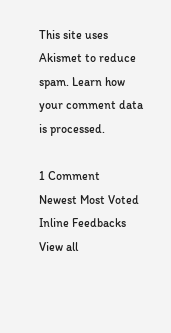This site uses Akismet to reduce spam. Learn how your comment data is processed.

1 Comment
Newest Most Voted
Inline Feedbacks
View all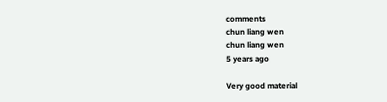comments
chun liang wen
chun liang wen
5 years ago

Very good material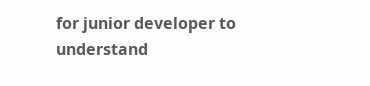for junior developer to understand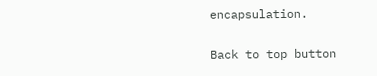encapsulation.

Back to top button